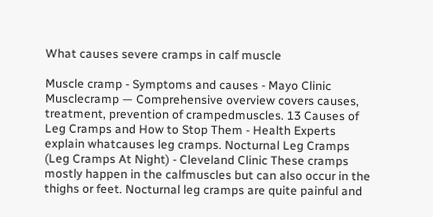What causes severe cramps in calf muscle

Muscle cramp - Symptoms and causes - Mayo Clinic Musclecramp — Comprehensive overview covers causes, treatment, prevention of crampedmuscles. 13 Causes of Leg Cramps and How to Stop Them - Health Experts explain whatcauses leg cramps. Nocturnal Leg Cramps (Leg Cramps At Night) - Cleveland Clinic These cramps mostly happen in the calfmuscles but can also occur in the thighs or feet. Nocturnal leg cramps are quite painful and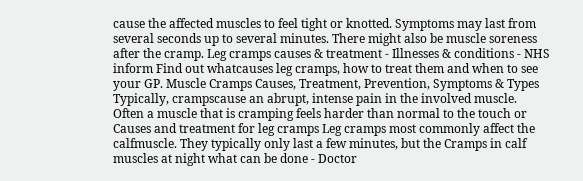cause the affected muscles to feel tight or knotted. Symptoms may last from several seconds up to several minutes. There might also be muscle soreness after the cramp. Leg cramps causes & treatment - Illnesses & conditions - NHS inform Find out whatcauses leg cramps, how to treat them and when to see your GP. Muscle Cramps Causes, Treatment, Prevention, Symptoms & Types Typically, crampscause an abrupt, intense pain in the involved muscle. Often a muscle that is cramping feels harder than normal to the touch or Causes and treatment for leg cramps Leg cramps most commonly affect the calfmuscle. They typically only last a few minutes, but the Cramps in calf muscles at night what can be done - Doctor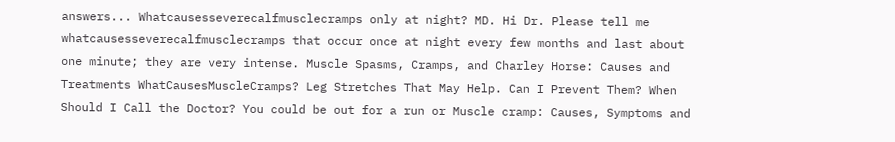answers... Whatcausesseverecalfmusclecramps only at night? MD. Hi Dr. Please tell me whatcausesseverecalfmusclecramps that occur once at night every few months and last about one minute; they are very intense. Muscle Spasms, Cramps, and Charley Horse: Causes and Treatments WhatCausesMuscleCramps? Leg Stretches That May Help. Can I Prevent Them? When Should I Call the Doctor? You could be out for a run or Muscle cramp: Causes, Symptoms and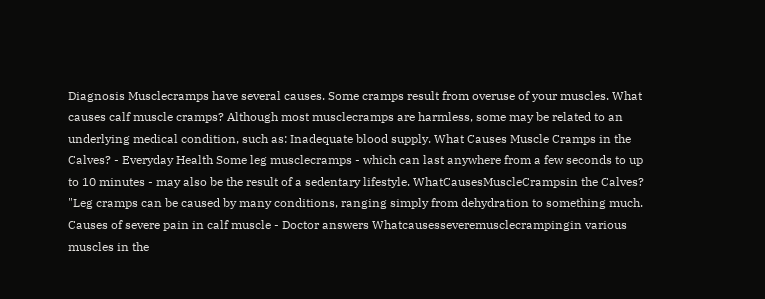Diagnosis Musclecramps have several causes. Some cramps result from overuse of your muscles. What causes calf muscle cramps? Although most musclecramps are harmless, some may be related to an underlying medical condition, such as: Inadequate blood supply. What Causes Muscle Cramps in the Calves? - Everyday Health Some leg musclecramps - which can last anywhere from a few seconds to up to 10 minutes - may also be the result of a sedentary lifestyle. WhatCausesMuscleCrampsin the Calves? "Leg cramps can be caused by many conditions, ranging simply from dehydration to something much. Causes of severe pain in calf muscle - Doctor answers Whatcausesseveremusclecrampingin various muscles in the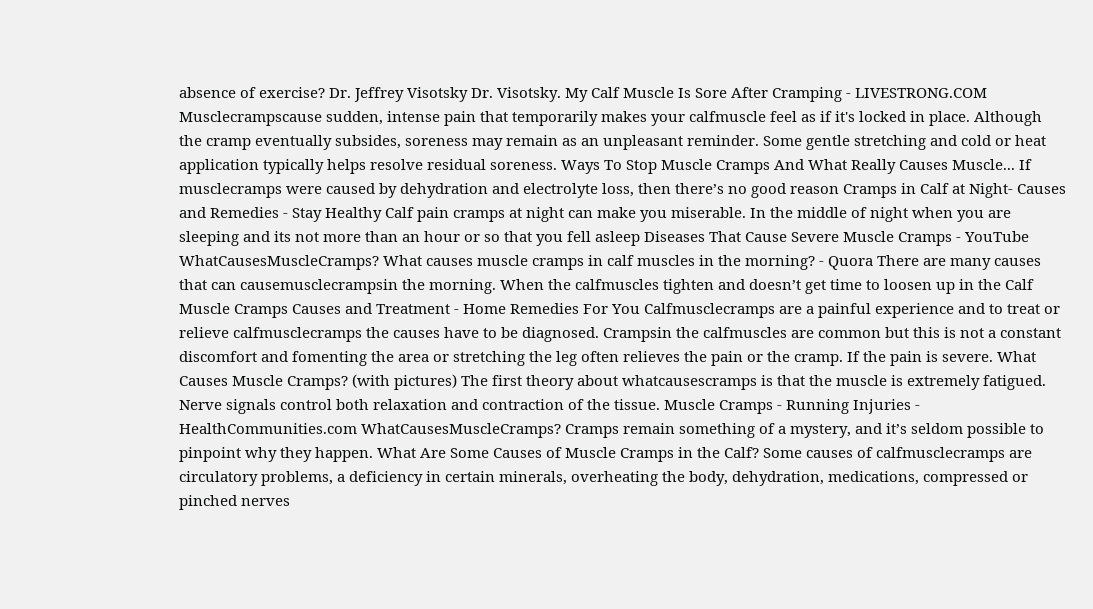absence of exercise? Dr. Jeffrey Visotsky Dr. Visotsky. My Calf Muscle Is Sore After Cramping - LIVESTRONG.COM Musclecrampscause sudden, intense pain that temporarily makes your calfmuscle feel as if it's locked in place. Although the cramp eventually subsides, soreness may remain as an unpleasant reminder. Some gentle stretching and cold or heat application typically helps resolve residual soreness. Ways To Stop Muscle Cramps And What Really Causes Muscle... If musclecramps were caused by dehydration and electrolyte loss, then there’s no good reason Cramps in Calf at Night- Causes and Remedies - Stay Healthy Calf pain cramps at night can make you miserable. In the middle of night when you are sleeping and its not more than an hour or so that you fell asleep Diseases That Cause Severe Muscle Cramps - YouTube WhatCausesMuscleCramps? What causes muscle cramps in calf muscles in the morning? - Quora There are many causes that can causemusclecrampsin the morning. When the calfmuscles tighten and doesn’t get time to loosen up in the Calf Muscle Cramps Causes and Treatment - Home Remedies For You Calfmusclecramps are a painful experience and to treat or relieve calfmusclecramps the causes have to be diagnosed. Crampsin the calfmuscles are common but this is not a constant discomfort and fomenting the area or stretching the leg often relieves the pain or the cramp. If the pain is severe. What Causes Muscle Cramps? (with pictures) The first theory about whatcausescramps is that the muscle is extremely fatigued. Nerve signals control both relaxation and contraction of the tissue. Muscle Cramps - Running Injuries - HealthCommunities.com WhatCausesMuscleCramps? Cramps remain something of a mystery, and it’s seldom possible to pinpoint why they happen. What Are Some Causes of Muscle Cramps in the Calf? Some causes of calfmusclecramps are circulatory problems, a deficiency in certain minerals, overheating the body, dehydration, medications, compressed or pinched nerves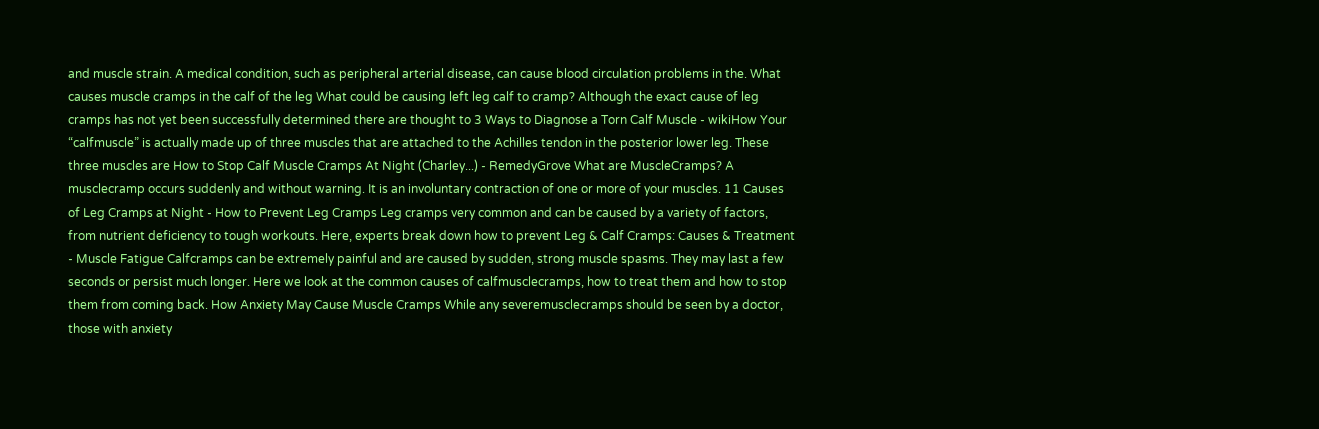and muscle strain. A medical condition, such as peripheral arterial disease, can cause blood circulation problems in the. What causes muscle cramps in the calf of the leg What could be causing left leg calf to cramp? Although the exact cause of leg cramps has not yet been successfully determined there are thought to 3 Ways to Diagnose a Torn Calf Muscle - wikiHow Your “calfmuscle” is actually made up of three muscles that are attached to the Achilles tendon in the posterior lower leg. These three muscles are How to Stop Calf Muscle Cramps At Night (Charley...) - RemedyGrove What are MuscleCramps? A musclecramp occurs suddenly and without warning. It is an involuntary contraction of one or more of your muscles. 11 Causes of Leg Cramps at Night - How to Prevent Leg Cramps Leg cramps very common and can be caused by a variety of factors, from nutrient deficiency to tough workouts. Here, experts break down how to prevent Leg & Calf Cramps: Causes & Treatment - Muscle Fatigue Calfcramps can be extremely painful and are caused by sudden, strong muscle spasms. They may last a few seconds or persist much longer. Here we look at the common causes of calfmusclecramps, how to treat them and how to stop them from coming back. How Anxiety May Cause Muscle Cramps While any severemusclecramps should be seen by a doctor, those with anxiety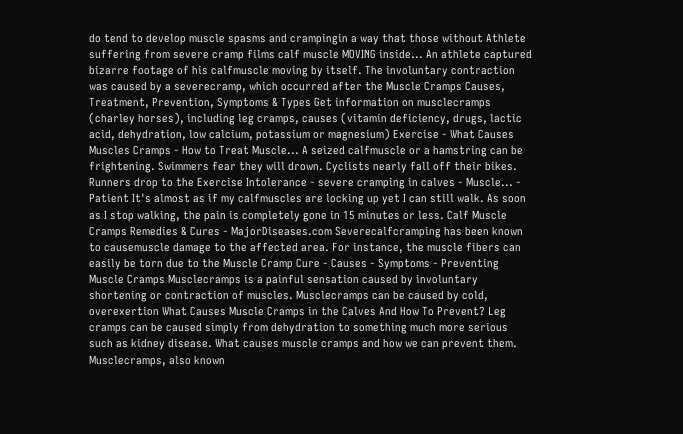do tend to develop muscle spasms and crampingin a way that those without Athlete suffering from severe cramp films calf muscle MOVING inside... An athlete captured bizarre footage of his calfmuscle moving by itself. The involuntary contraction was caused by a severecramp, which occurred after the Muscle Cramps Causes, Treatment, Prevention, Symptoms & Types Get information on musclecramps (charley horses), including leg cramps, causes (vitamin deficiency, drugs, lactic acid, dehydration, low calcium, potassium or magnesium) Exercise - What Causes Muscles Cramps - How to Treat Muscle... A seized calfmuscle or a hamstring can be frightening. Swimmers fear they will drown. Cyclists nearly fall off their bikes. Runners drop to the Exercise Intolerance - severe cramping in calves - Muscle... - Patient It's almost as if my calfmuscles are locking up yet I can still walk. As soon as I stop walking, the pain is completely gone in 15 minutes or less. Calf Muscle Cramps Remedies & Cures - MajorDiseases.com Severecalfcramping has been known to causemuscle damage to the affected area. For instance, the muscle fibers can easily be torn due to the Muscle Cramp Cure - Causes - Symptoms - Preventing Muscle Cramps Musclecramps is a painful sensation caused by involuntary shortening or contraction of muscles. Musclecramps can be caused by cold, overexertion What Causes Muscle Cramps in the Calves And How To Prevent? Leg cramps can be caused simply from dehydration to something much more serious such as kidney disease. What causes muscle cramps and how we can prevent them. Musclecramps, also known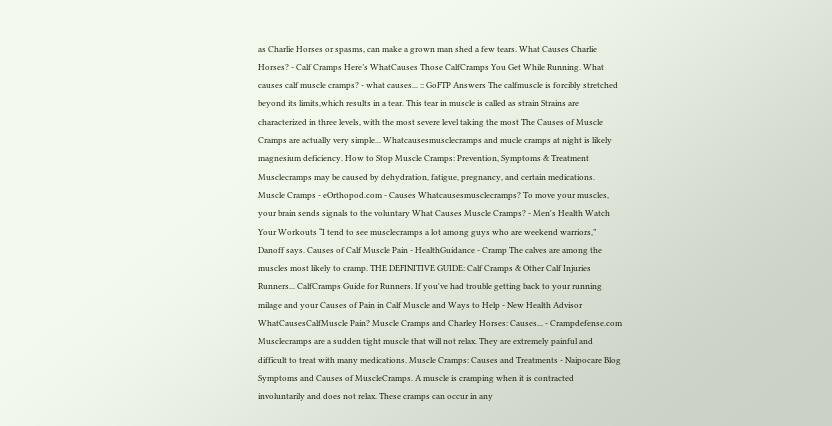as Charlie Horses or spasms, can make a grown man shed a few tears. What Causes Charlie Horses? - Calf Cramps Here’s WhatCauses Those CalfCramps You Get While Running. What causes calf muscle cramps? - what causes... :: GoFTP Answers The calfmuscle is forcibly stretched beyond its limits,which results in a tear. This tear in muscle is called as strain Strains are characterized in three levels, with the most severe level taking the most The Causes of Muscle Cramps are actually very simple... Whatcausesmusclecramps and mucle cramps at night is likely magnesium deficiency. How to Stop Muscle Cramps: Prevention, Symptoms & Treatment Musclecramps may be caused by dehydration, fatigue, pregnancy, and certain medications. Muscle Cramps - eOrthopod.com - Causes Whatcausesmusclecramps? To move your muscles, your brain sends signals to the voluntary What Causes Muscle Cramps? - Men's Health Watch Your Workouts “I tend to see musclecramps a lot among guys who are weekend warriors,” Danoff says. Causes of Calf Muscle Pain - HealthGuidance - Cramp The calves are among the muscles most likely to cramp. THE DEFINITIVE GUIDE: Calf Cramps & Other Calf Injuries Runners... CalfCramps Guide for Runners. If you've had trouble getting back to your running milage and your Causes of Pain in Calf Muscle and Ways to Help - New Health Advisor WhatCausesCalfMuscle Pain? Muscle Cramps and Charley Horses: Causes... - Crampdefense.com Musclecramps are a sudden tight muscle that will not relax. They are extremely painful and difficult to treat with many medications. Muscle Cramps: Causes and Treatments - Naipocare Blog Symptoms and Causes of MuscleCramps. A muscle is cramping when it is contracted involuntarily and does not relax. These cramps can occur in any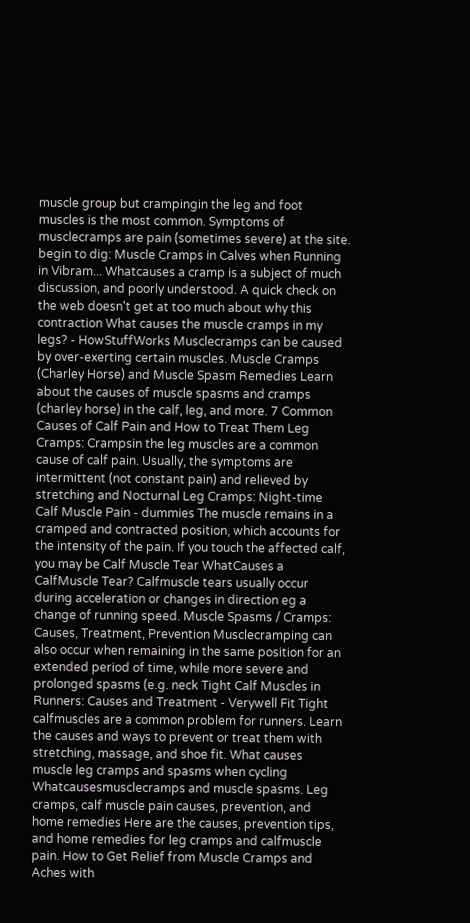muscle group but crampingin the leg and foot muscles is the most common. Symptoms of musclecramps are pain (sometimes severe) at the site. begin to dig: Muscle Cramps in Calves when Running in Vibram... Whatcauses a cramp is a subject of much discussion, and poorly understood. A quick check on the web doesn't get at too much about why this contraction What causes the muscle cramps in my legs? - HowStuffWorks Musclecramps can be caused by over-exerting certain muscles. Muscle Cramps (Charley Horse) and Muscle Spasm Remedies Learn about the causes of muscle spasms and cramps (charley horse) in the calf, leg, and more. 7 Common Causes of Calf Pain and How to Treat Them Leg Cramps: Crampsin the leg muscles are a common cause of calf pain. Usually, the symptoms are intermittent (not constant pain) and relieved by stretching and Nocturnal Leg Cramps: Night-time Calf Muscle Pain - dummies The muscle remains in a cramped and contracted position, which accounts for the intensity of the pain. If you touch the affected calf, you may be Calf Muscle Tear WhatCauses a CalfMuscle Tear? Calfmuscle tears usually occur during acceleration or changes in direction eg a change of running speed. Muscle Spasms / Cramps: Causes, Treatment, Prevention Musclecramping can also occur when remaining in the same position for an extended period of time, while more severe and prolonged spasms (e.g. neck Tight Calf Muscles in Runners: Causes and Treatment - Verywell Fit Tight calfmuscles are a common problem for runners. Learn the causes and ways to prevent or treat them with stretching, massage, and shoe fit. What causes muscle leg cramps and spasms when cycling Whatcausesmusclecramps and muscle spasms. Leg cramps, calf muscle pain causes, prevention, and home remedies Here are the causes, prevention tips, and home remedies for leg cramps and calfmuscle pain. How to Get Relief from Muscle Cramps and Aches with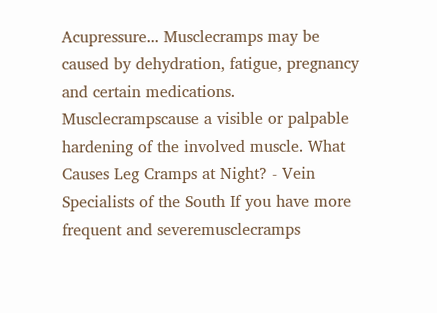Acupressure... Musclecramps may be caused by dehydration, fatigue, pregnancy and certain medications. Musclecrampscause a visible or palpable hardening of the involved muscle. What Causes Leg Cramps at Night? - Vein Specialists of the South If you have more frequent and severemusclecramps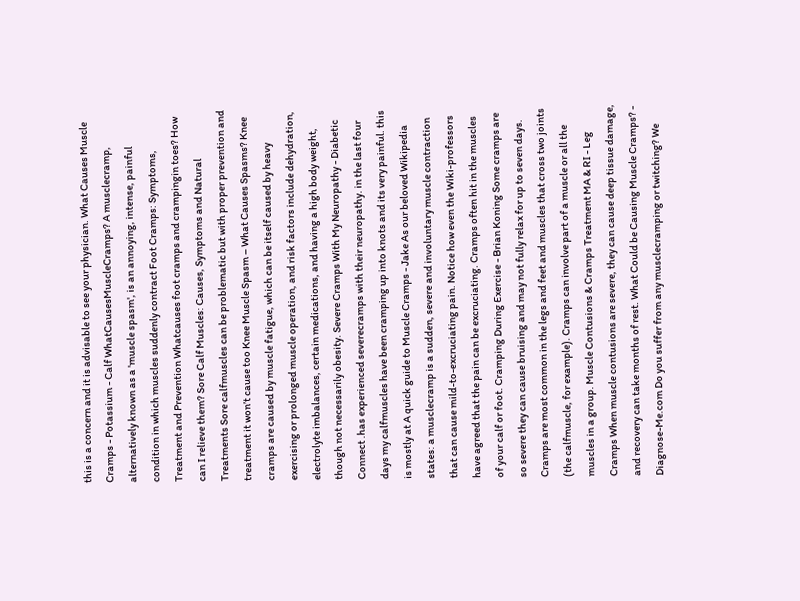this is a concern and it is advisable to see your physician. What Causes Muscle Cramps - Potassium - Calf WhatCausesMuscleCramps? A musclecramp, alternatively known as a 'muscle spasm', is an annoying, intense, painful condition in which muscles suddenly contract Foot Cramps: Symptoms, Treatment and Prevention Whatcauses foot cramps and crampingin toes? How can I relieve them? Sore Calf Muscles: Causes, Symptoms and Natural Treatments Sore calfmuscles can be problematic but with proper prevention and treatment it won’t cause too Knee Muscle Spasm – What Causes Spasms? Knee cramps are caused by muscle fatigue, which can be itself caused by heavy exercising or prolonged muscle operation, and risk factors include dehydration, electrolyte imbalances, certain medications, and having a high body weight, though not necessarily obesity. Severe Cramps With My Neuropathy - Diabetic Connect .has experienced severecramps with their neuropathy. in the last four days my calfmuscles have been cramping up into knots and its very painful. this is mostly at A quick guide to Muscle Cramps - Jake As our beloved Wikipedia states: a musclecramp is a sudden, severe and involuntary muscle contraction that can cause mild-to-excruciating pain. Notice how even the Wiki-professors have agreed that the pain can be excruciating. Cramps often hit in the muscles of your calf or foot. Cramping During Exercise - Brian Koning Some cramps are so severe they can cause bruising and may not fully relax for up to seven days. Cramps are most common in the legs and feet and muscles that cross two joints (the calfmuscle, for example). Cramps can involve part of a muscle or all the muscles in a group. Muscle Contusions & Cramps Treatment MA & RI - Leg Cramps When muscle contusions are severe, they can cause deep tissue damage, and recovery can take months of rest. What Could be Causing Muscle Cramps? - Diagnose-Me.com Do you suffer from any musclecramping or twitching? We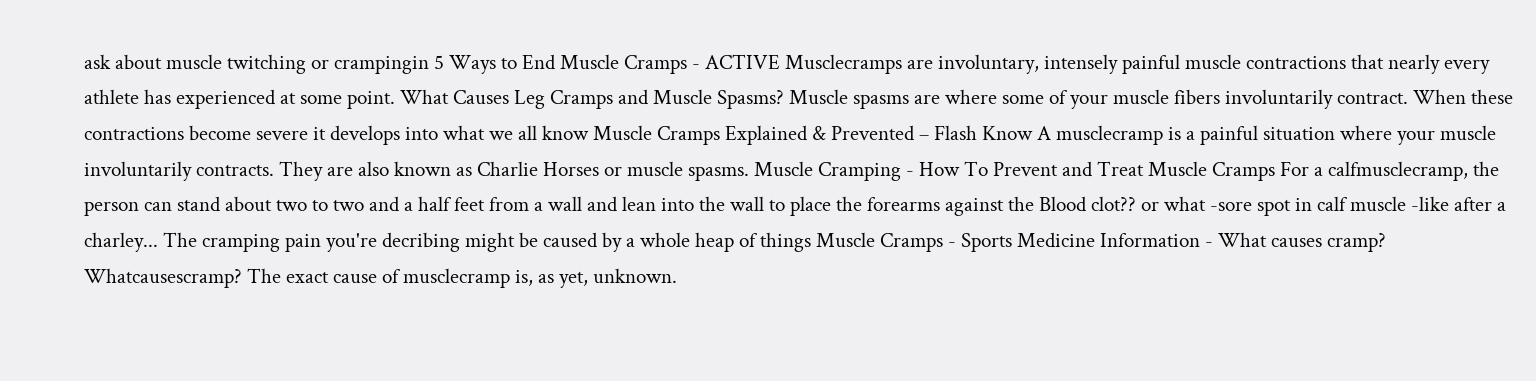ask about muscle twitching or crampingin 5 Ways to End Muscle Cramps - ACTIVE Musclecramps are involuntary, intensely painful muscle contractions that nearly every athlete has experienced at some point. What Causes Leg Cramps and Muscle Spasms? Muscle spasms are where some of your muscle fibers involuntarily contract. When these contractions become severe it develops into what we all know Muscle Cramps Explained & Prevented – Flash Know A musclecramp is a painful situation where your muscle involuntarily contracts. They are also known as Charlie Horses or muscle spasms. Muscle Cramping - How To Prevent and Treat Muscle Cramps For a calfmusclecramp, the person can stand about two to two and a half feet from a wall and lean into the wall to place the forearms against the Blood clot?? or what -sore spot in calf muscle -like after a charley... The cramping pain you're decribing might be caused by a whole heap of things Muscle Cramps - Sports Medicine Information - What causes cramp? Whatcausescramp? The exact cause of musclecramp is, as yet, unknown.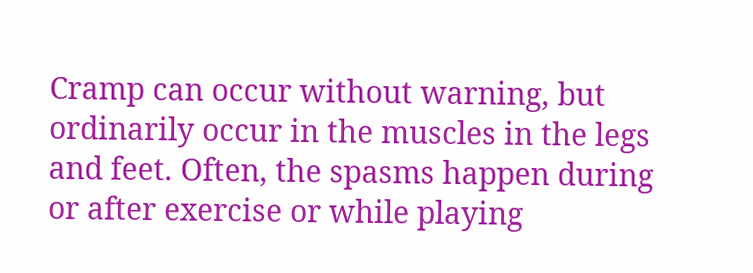Cramp can occur without warning, but ordinarily occur in the muscles in the legs and feet. Often, the spasms happen during or after exercise or while playing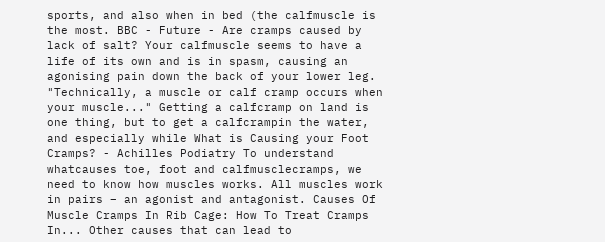sports, and also when in bed (the calfmuscle is the most. BBC - Future - Are cramps caused by lack of salt? Your calfmuscle seems to have a life of its own and is in spasm, causing an agonising pain down the back of your lower leg. "Technically, a muscle or calf cramp occurs when your muscle..." Getting a calfcramp on land is one thing, but to get a calfcrampin the water, and especially while What is Causing your Foot Cramps? - Achilles Podiatry To understand whatcauses toe, foot and calfmusclecramps, we need to know how muscles works. All muscles work in pairs – an agonist and antagonist. Causes Of Muscle Cramps In Rib Cage: How To Treat Cramps In... Other causes that can lead to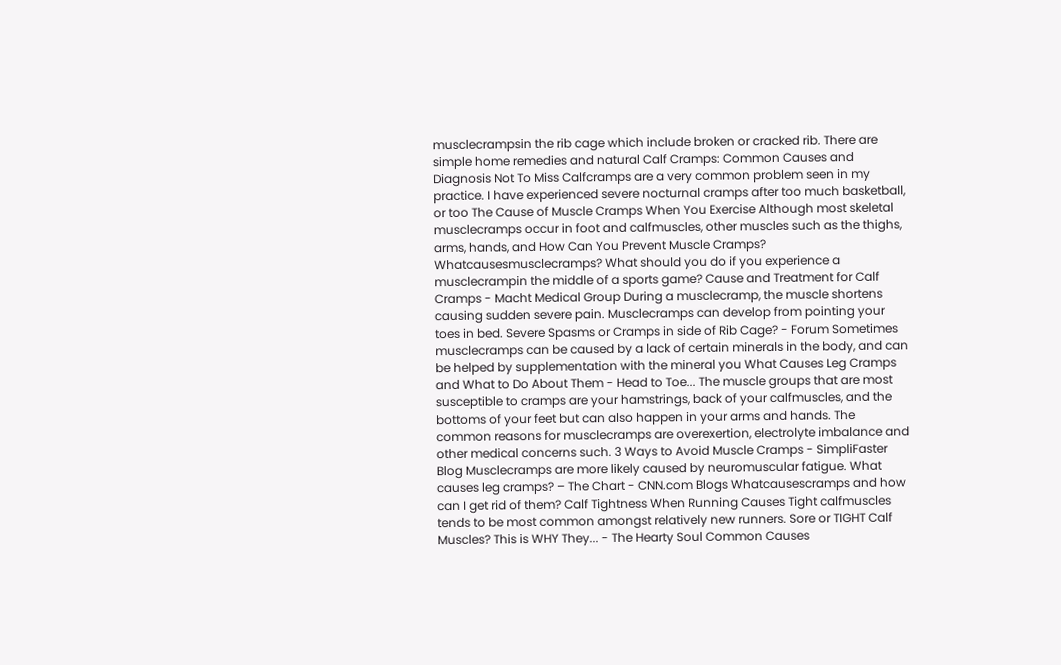musclecrampsin the rib cage which include broken or cracked rib. There are simple home remedies and natural Calf Cramps: Common Causes and Diagnosis Not To Miss Calfcramps are a very common problem seen in my practice. I have experienced severe nocturnal cramps after too much basketball, or too The Cause of Muscle Cramps When You Exercise Although most skeletal musclecramps occur in foot and calfmuscles, other muscles such as the thighs, arms, hands, and How Can You Prevent Muscle Cramps? Whatcausesmusclecramps? What should you do if you experience a musclecrampin the middle of a sports game? Cause and Treatment for Calf Cramps - Macht Medical Group During a musclecramp, the muscle shortens causing sudden severe pain. Musclecramps can develop from pointing your toes in bed. Severe Spasms or Cramps in side of Rib Cage? - Forum Sometimes musclecramps can be caused by a lack of certain minerals in the body, and can be helped by supplementation with the mineral you What Causes Leg Cramps and What to Do About Them - Head to Toe... The muscle groups that are most susceptible to cramps are your hamstrings, back of your calfmuscles, and the bottoms of your feet but can also happen in your arms and hands. The common reasons for musclecramps are overexertion, electrolyte imbalance and other medical concerns such. 3 Ways to Avoid Muscle Cramps - SimpliFaster Blog Musclecramps are more likely caused by neuromuscular fatigue. What causes leg cramps? – The Chart - CNN.com Blogs Whatcausescramps and how can I get rid of them? Calf Tightness When Running Causes Tight calfmuscles tends to be most common amongst relatively new runners. Sore or TIGHT Calf Muscles? This is WHY They... - The Hearty Soul Common Causes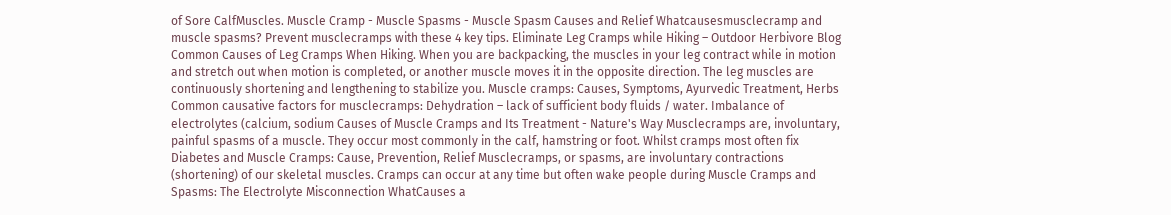of Sore CalfMuscles. Muscle Cramp - Muscle Spasms - Muscle Spasm Causes and Relief Whatcausesmusclecramp and muscle spasms? Prevent musclecramps with these 4 key tips. Eliminate Leg Cramps while Hiking – Outdoor Herbivore Blog Common Causes of Leg Cramps When Hiking. When you are backpacking, the muscles in your leg contract while in motion and stretch out when motion is completed, or another muscle moves it in the opposite direction. The leg muscles are continuously shortening and lengthening to stabilize you. Muscle cramps: Causes, Symptoms, Ayurvedic Treatment, Herbs Common causative factors for musclecramps: Dehydration – lack of sufficient body fluids / water. Imbalance of electrolytes (calcium, sodium Causes of Muscle Cramps and Its Treatment - Nature's Way Musclecramps are, involuntary, painful spasms of a muscle. They occur most commonly in the calf, hamstring or foot. Whilst cramps most often fix Diabetes and Muscle Cramps: Cause, Prevention, Relief Musclecramps, or spasms, are involuntary contractions (shortening) of our skeletal muscles. Cramps can occur at any time but often wake people during Muscle Cramps and Spasms: The Electrolyte Misconnection WhatCauses a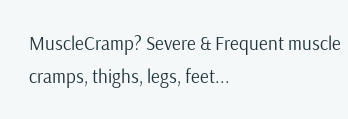MuscleCramp? Severe & Frequent muscle cramps, thighs, legs, feet...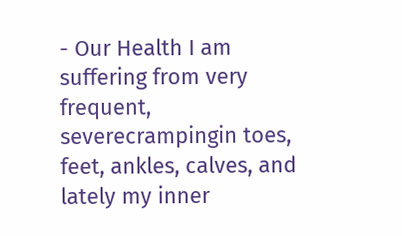- Our Health I am suffering from very frequent, severecrampingin toes, feet, ankles, calves, and lately my inner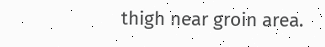thigh near groin area.